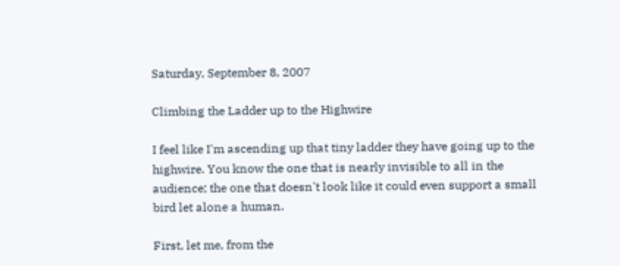Saturday, September 8, 2007

Climbing the Ladder up to the Highwire

I feel like I'm ascending up that tiny ladder they have going up to the highwire. You know the one that is nearly invisible to all in the audience; the one that doesn't look like it could even support a small bird let alone a human.

First, let me, from the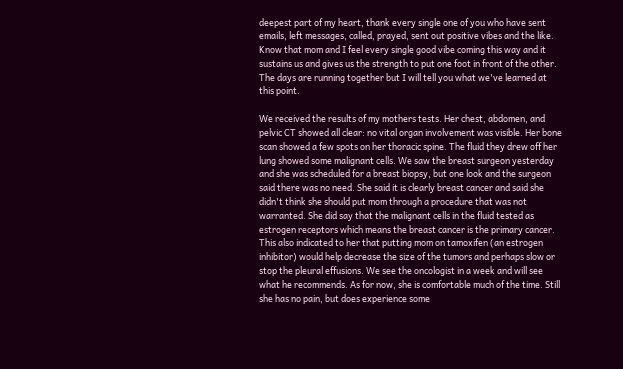deepest part of my heart, thank every single one of you who have sent emails, left messages, called, prayed, sent out positive vibes and the like. Know that mom and I feel every single good vibe coming this way and it sustains us and gives us the strength to put one foot in front of the other. The days are running together but I will tell you what we've learned at this point.

We received the results of my mothers tests. Her chest, abdomen, and pelvic CT showed all clear: no vital organ involvement was visible. Her bone scan showed a few spots on her thoracic spine. The fluid they drew off her lung showed some malignant cells. We saw the breast surgeon yesterday and she was scheduled for a breast biopsy, but one look and the surgeon said there was no need. She said it is clearly breast cancer and said she didn't think she should put mom through a procedure that was not warranted. She did say that the malignant cells in the fluid tested as estrogen receptors which means the breast cancer is the primary cancer. This also indicated to her that putting mom on tamoxifen (an estrogen inhibitor) would help decrease the size of the tumors and perhaps slow or stop the pleural effusions. We see the oncologist in a week and will see what he recommends. As for now, she is comfortable much of the time. Still she has no pain, but does experience some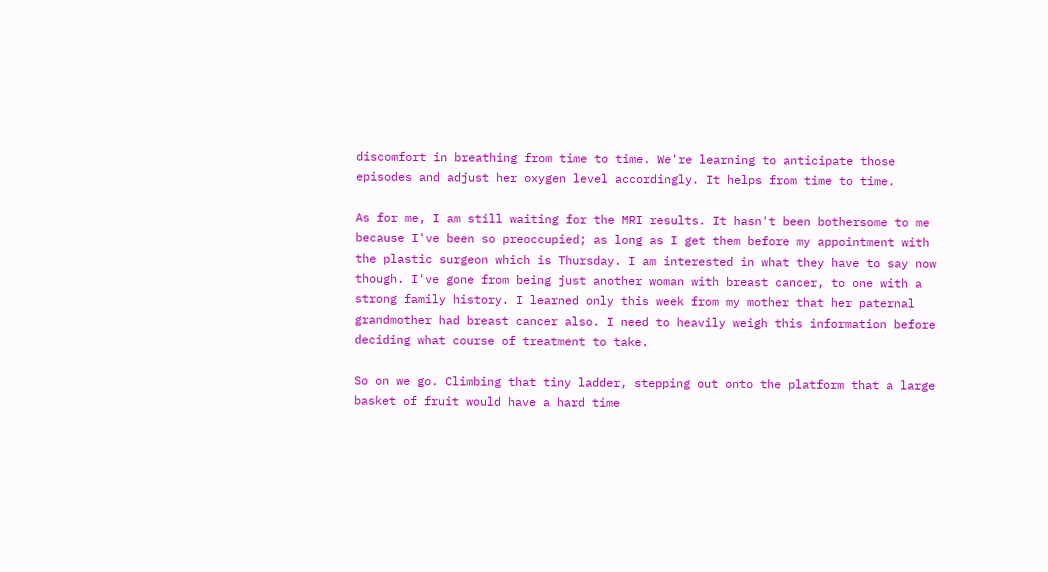discomfort in breathing from time to time. We're learning to anticipate those episodes and adjust her oxygen level accordingly. It helps from time to time.

As for me, I am still waiting for the MRI results. It hasn't been bothersome to me because I've been so preoccupied; as long as I get them before my appointment with the plastic surgeon which is Thursday. I am interested in what they have to say now though. I've gone from being just another woman with breast cancer, to one with a strong family history. I learned only this week from my mother that her paternal grandmother had breast cancer also. I need to heavily weigh this information before deciding what course of treatment to take.

So on we go. Climbing that tiny ladder, stepping out onto the platform that a large basket of fruit would have a hard time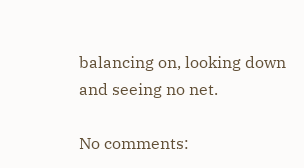balancing on, looking down and seeing no net.

No comments: